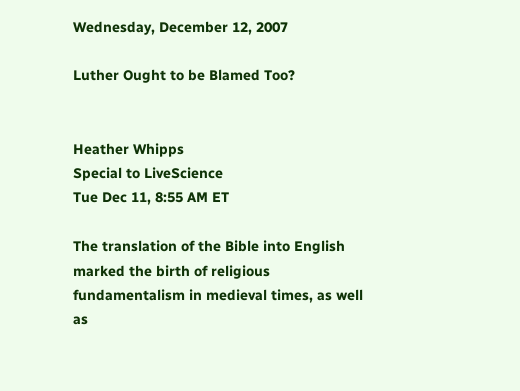Wednesday, December 12, 2007

Luther Ought to be Blamed Too?


Heather Whipps
Special to LiveScience
Tue Dec 11, 8:55 AM ET

The translation of the Bible into English marked the birth of religious fundamentalism in medieval times, as well as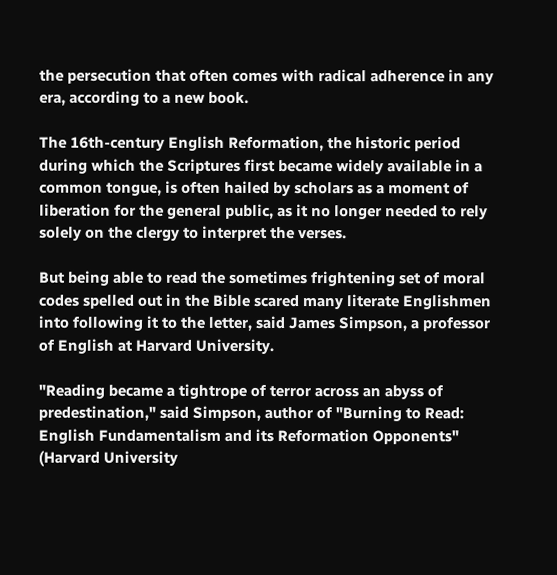the persecution that often comes with radical adherence in any era, according to a new book.

The 16th-century English Reformation, the historic period during which the Scriptures first became widely available in a common tongue, is often hailed by scholars as a moment of liberation for the general public, as it no longer needed to rely solely on the clergy to interpret the verses.

But being able to read the sometimes frightening set of moral codes spelled out in the Bible scared many literate Englishmen into following it to the letter, said James Simpson, a professor of English at Harvard University.

"Reading became a tightrope of terror across an abyss of predestination," said Simpson, author of "Burning to Read: English Fundamentalism and its Reformation Opponents" (Harvard University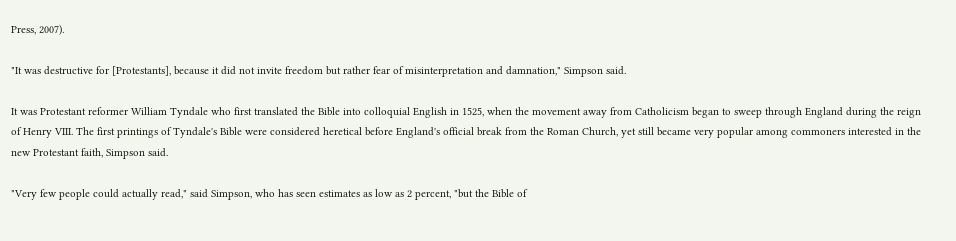Press, 2007).

"It was destructive for [Protestants], because it did not invite freedom but rather fear of misinterpretation and damnation," Simpson said.

It was Protestant reformer William Tyndale who first translated the Bible into colloquial English in 1525, when the movement away from Catholicism began to sweep through England during the reign of Henry VIII. The first printings of Tyndale's Bible were considered heretical before England's official break from the Roman Church, yet still became very popular among commoners interested in the new Protestant faith, Simpson said.

"Very few people could actually read," said Simpson, who has seen estimates as low as 2 percent, "but the Bible of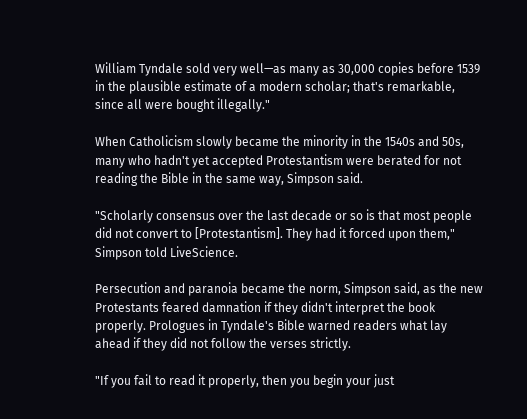William Tyndale sold very well—as many as 30,000 copies before 1539 in the plausible estimate of a modern scholar; that's remarkable, since all were bought illegally."

When Catholicism slowly became the minority in the 1540s and 50s, many who hadn't yet accepted Protestantism were berated for not reading the Bible in the same way, Simpson said.

"Scholarly consensus over the last decade or so is that most people did not convert to [Protestantism]. They had it forced upon them," Simpson told LiveScience.

Persecution and paranoia became the norm, Simpson said, as the new Protestants feared damnation if they didn't interpret the book properly. Prologues in Tyndale's Bible warned readers what lay ahead if they did not follow the verses strictly.

"If you fail to read it properly, then you begin your just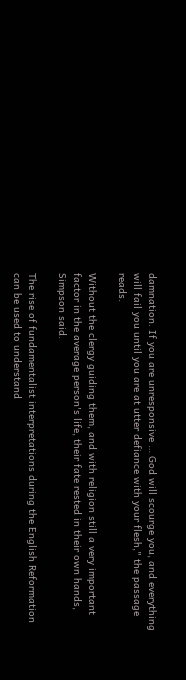damnation. If you are unresponsive … God will scourge you, and everything will fail you until you are at utter defiance with your flesh," the passage reads.

Without the clergy guiding them, and with religion still a very important factor in the average person's life, their fate rested in their own hands, Simpson said.

The rise of fundamentalist interpretations during the English Reformation can be used to understand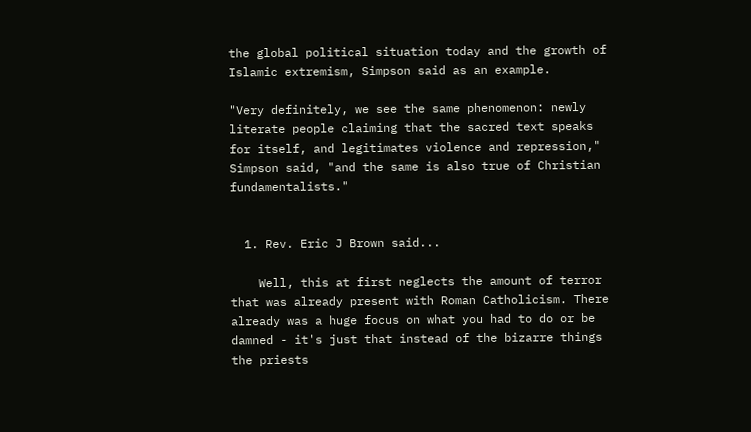the global political situation today and the growth of Islamic extremism, Simpson said as an example.

"Very definitely, we see the same phenomenon: newly literate people claiming that the sacred text speaks for itself, and legitimates violence and repression," Simpson said, "and the same is also true of Christian fundamentalists."


  1. Rev. Eric J Brown said...

    Well, this at first neglects the amount of terror that was already present with Roman Catholicism. There already was a huge focus on what you had to do or be damned - it's just that instead of the bizarre things the priests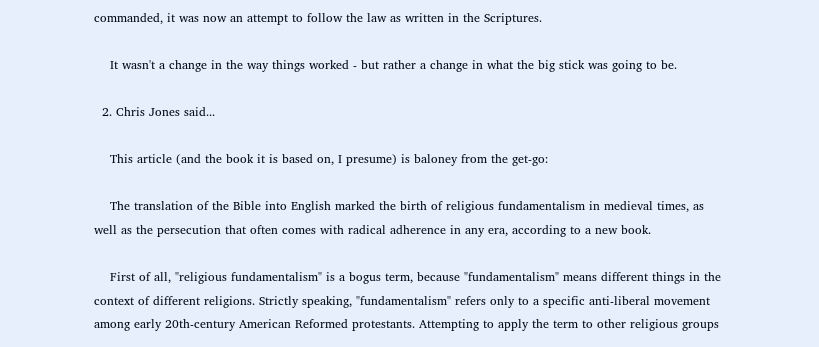commanded, it was now an attempt to follow the law as written in the Scriptures.

    It wasn't a change in the way things worked - but rather a change in what the big stick was going to be.

  2. Chris Jones said...

    This article (and the book it is based on, I presume) is baloney from the get-go:

    The translation of the Bible into English marked the birth of religious fundamentalism in medieval times, as well as the persecution that often comes with radical adherence in any era, according to a new book.

    First of all, "religious fundamentalism" is a bogus term, because "fundamentalism" means different things in the context of different religions. Strictly speaking, "fundamentalism" refers only to a specific anti-liberal movement among early 20th-century American Reformed protestants. Attempting to apply the term to other religious groups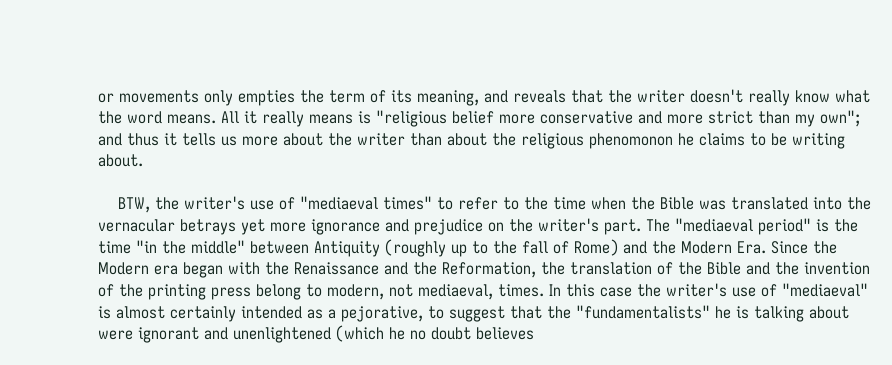or movements only empties the term of its meaning, and reveals that the writer doesn't really know what the word means. All it really means is "religious belief more conservative and more strict than my own"; and thus it tells us more about the writer than about the religious phenomonon he claims to be writing about.

    BTW, the writer's use of "mediaeval times" to refer to the time when the Bible was translated into the vernacular betrays yet more ignorance and prejudice on the writer's part. The "mediaeval period" is the time "in the middle" between Antiquity (roughly up to the fall of Rome) and the Modern Era. Since the Modern era began with the Renaissance and the Reformation, the translation of the Bible and the invention of the printing press belong to modern, not mediaeval, times. In this case the writer's use of "mediaeval" is almost certainly intended as a pejorative, to suggest that the "fundamentalists" he is talking about were ignorant and unenlightened (which he no doubt believes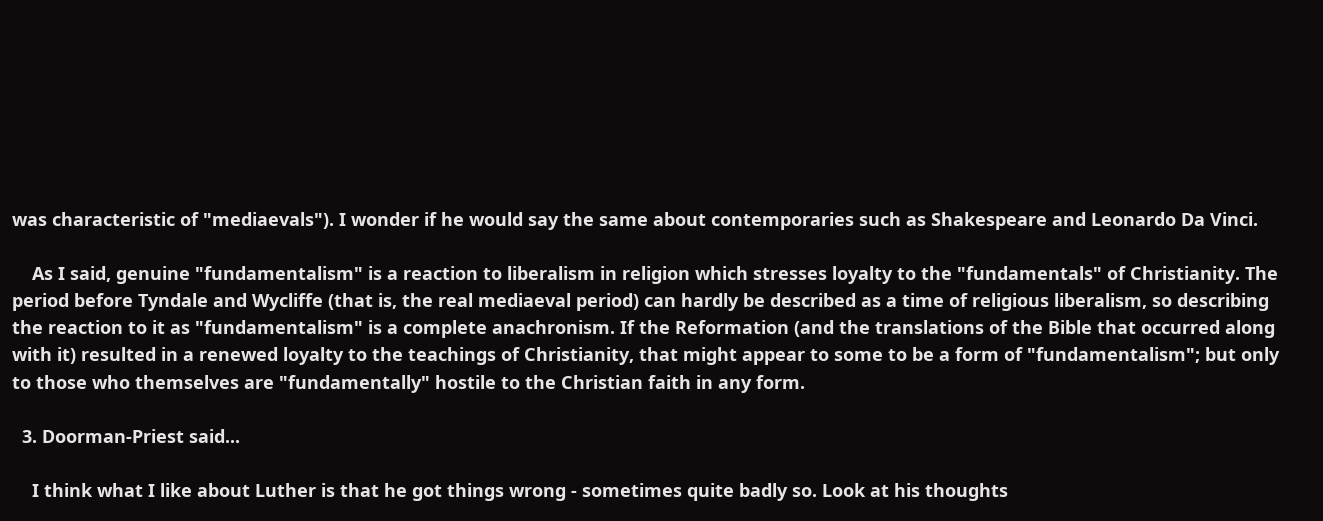was characteristic of "mediaevals"). I wonder if he would say the same about contemporaries such as Shakespeare and Leonardo Da Vinci.

    As I said, genuine "fundamentalism" is a reaction to liberalism in religion which stresses loyalty to the "fundamentals" of Christianity. The period before Tyndale and Wycliffe (that is, the real mediaeval period) can hardly be described as a time of religious liberalism, so describing the reaction to it as "fundamentalism" is a complete anachronism. If the Reformation (and the translations of the Bible that occurred along with it) resulted in a renewed loyalty to the teachings of Christianity, that might appear to some to be a form of "fundamentalism"; but only to those who themselves are "fundamentally" hostile to the Christian faith in any form.

  3. Doorman-Priest said...

    I think what I like about Luther is that he got things wrong - sometimes quite badly so. Look at his thoughts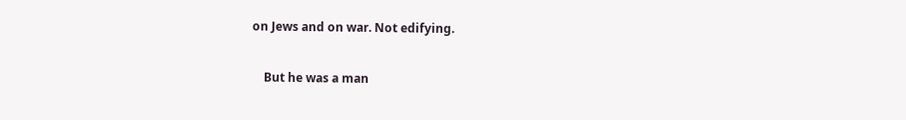on Jews and on war. Not edifying.

    But he was a man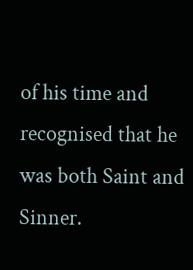of his time and recognised that he was both Saint and Sinner.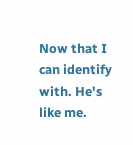Now that I can identify with. He's like me.